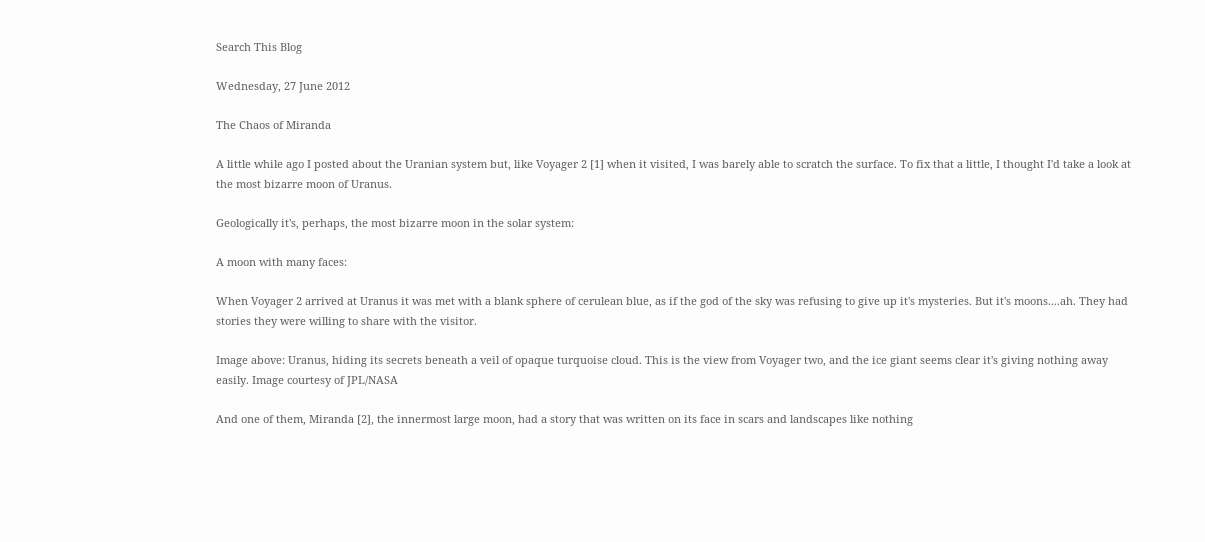Search This Blog

Wednesday, 27 June 2012

The Chaos of Miranda

A little while ago I posted about the Uranian system but, like Voyager 2 [1] when it visited, I was barely able to scratch the surface. To fix that a little, I thought I'd take a look at the most bizarre moon of Uranus.

Geologically it's, perhaps, the most bizarre moon in the solar system:

A moon with many faces:

When Voyager 2 arrived at Uranus it was met with a blank sphere of cerulean blue, as if the god of the sky was refusing to give up it's mysteries. But it's moons....ah. They had stories they were willing to share with the visitor.

Image above: Uranus, hiding its secrets beneath a veil of opaque turquoise cloud. This is the view from Voyager two, and the ice giant seems clear it's giving nothing away easily. Image courtesy of JPL/NASA

And one of them, Miranda [2], the innermost large moon, had a story that was written on its face in scars and landscapes like nothing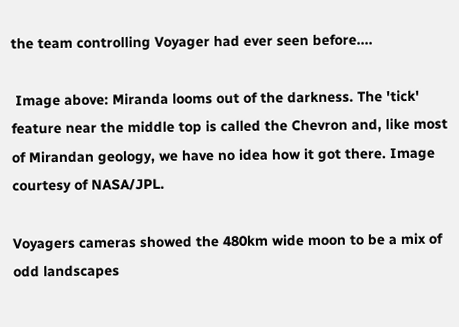the team controlling Voyager had ever seen before....

 Image above: Miranda looms out of the darkness. The 'tick' feature near the middle top is called the Chevron and, like most of Mirandan geology, we have no idea how it got there. Image courtesy of NASA/JPL.

Voyagers cameras showed the 480km wide moon to be a mix of odd landscapes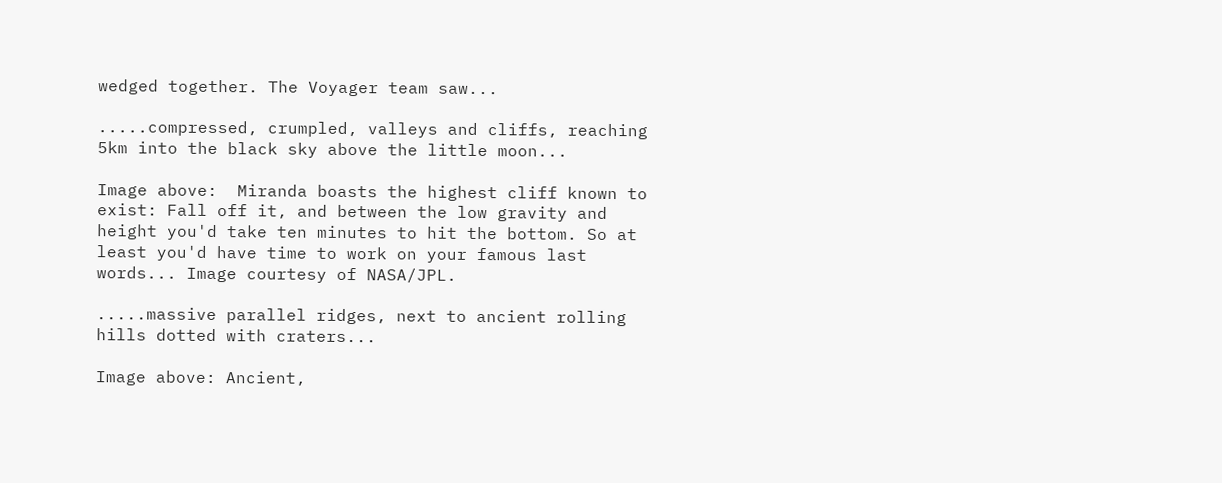wedged together. The Voyager team saw...

.....compressed, crumpled, valleys and cliffs, reaching 5km into the black sky above the little moon...

Image above:  Miranda boasts the highest cliff known to exist: Fall off it, and between the low gravity and height you'd take ten minutes to hit the bottom. So at least you'd have time to work on your famous last words... Image courtesy of NASA/JPL.

.....massive parallel ridges, next to ancient rolling hills dotted with craters...

Image above: Ancient,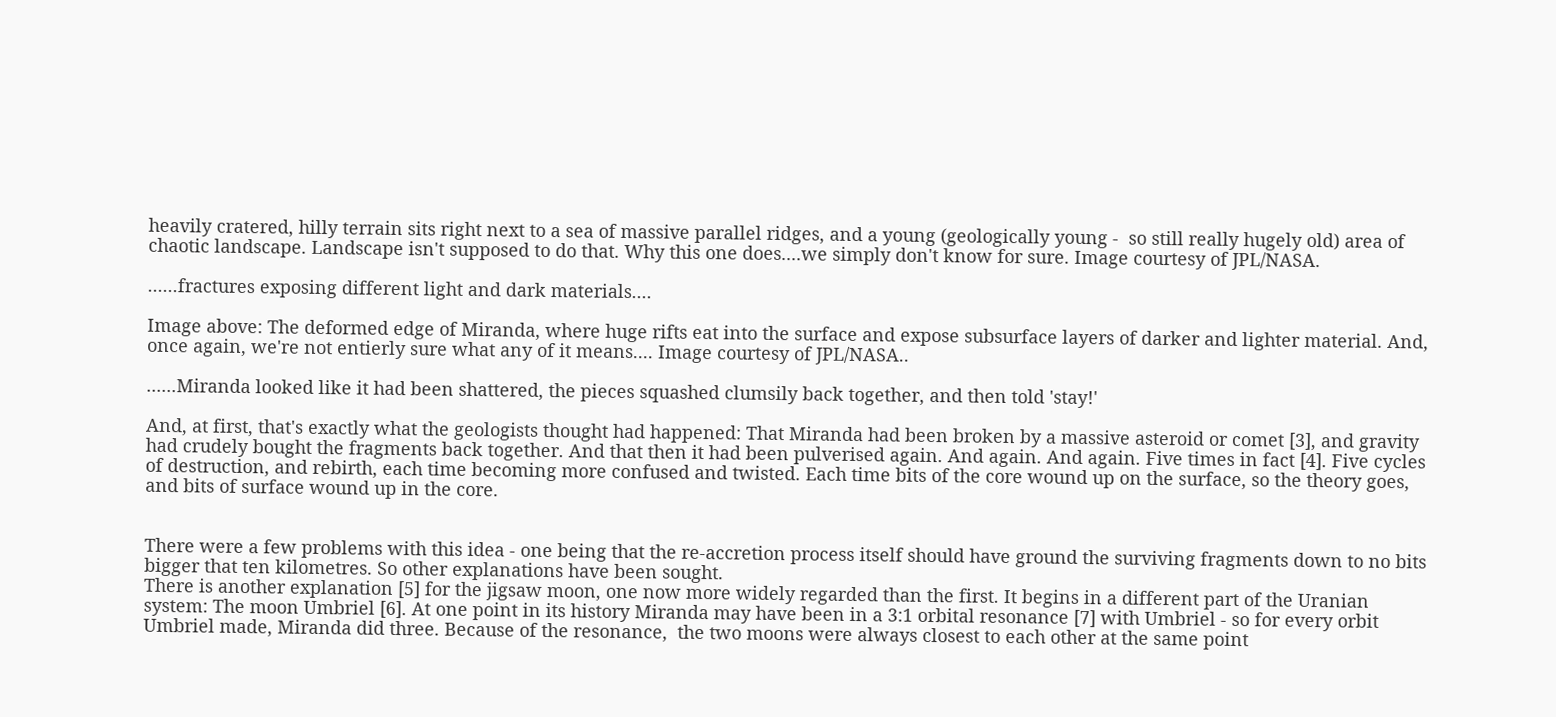heavily cratered, hilly terrain sits right next to a sea of massive parallel ridges, and a young (geologically young -  so still really hugely old) area of chaotic landscape. Landscape isn't supposed to do that. Why this one does....we simply don't know for sure. Image courtesy of JPL/NASA.

......fractures exposing different light and dark materials....

Image above: The deformed edge of Miranda, where huge rifts eat into the surface and expose subsurface layers of darker and lighter material. And, once again, we're not entierly sure what any of it means.... Image courtesy of JPL/NASA..

......Miranda looked like it had been shattered, the pieces squashed clumsily back together, and then told 'stay!'

And, at first, that's exactly what the geologists thought had happened: That Miranda had been broken by a massive asteroid or comet [3], and gravity had crudely bought the fragments back together. And that then it had been pulverised again. And again. And again. Five times in fact [4]. Five cycles of destruction, and rebirth, each time becoming more confused and twisted. Each time bits of the core wound up on the surface, so the theory goes,  and bits of surface wound up in the core.


There were a few problems with this idea - one being that the re-accretion process itself should have ground the surviving fragments down to no bits bigger that ten kilometres. So other explanations have been sought.
There is another explanation [5] for the jigsaw moon, one now more widely regarded than the first. It begins in a different part of the Uranian system: The moon Umbriel [6]. At one point in its history Miranda may have been in a 3:1 orbital resonance [7] with Umbriel - so for every orbit Umbriel made, Miranda did three. Because of the resonance,  the two moons were always closest to each other at the same point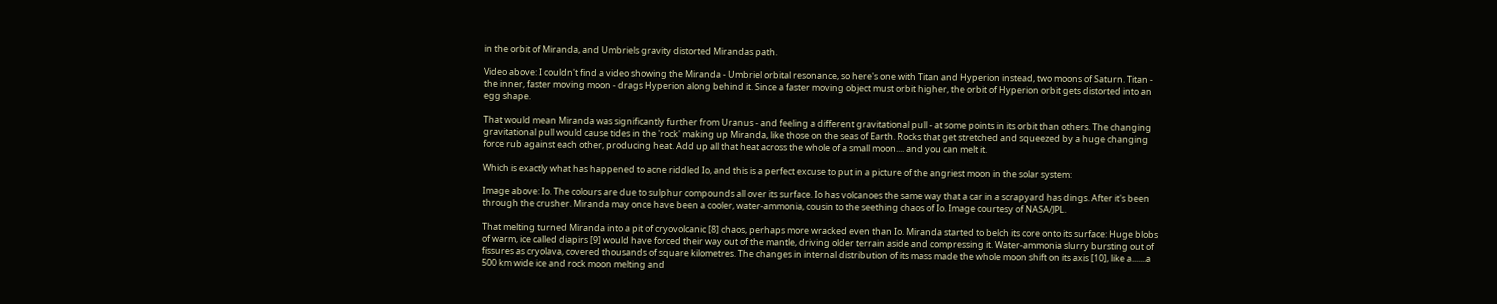in the orbit of Miranda, and Umbriels gravity distorted Mirandas path.

Video above: I couldn't find a video showing the Miranda - Umbriel orbital resonance, so here's one with Titan and Hyperion instead, two moons of Saturn. Titan - the inner, faster moving moon - drags Hyperion along behind it. Since a faster moving object must orbit higher, the orbit of Hyperion orbit gets distorted into an egg shape.

That would mean Miranda was significantly further from Uranus - and feeling a different gravitational pull - at some points in its orbit than others. The changing gravitational pull would cause tides in the 'rock' making up Miranda, like those on the seas of Earth. Rocks that get stretched and squeezed by a huge changing force rub against each other, producing heat. Add up all that heat across the whole of a small moon.... and you can melt it.

Which is exactly what has happened to acne riddled Io, and this is a perfect excuse to put in a picture of the angriest moon in the solar system:

Image above: Io. The colours are due to sulphur compounds all over its surface. Io has volcanoes the same way that a car in a scrapyard has dings. After it's been through the crusher. Miranda may once have been a cooler, water-ammonia, cousin to the seething chaos of Io. Image courtesy of NASA/JPL.

That melting turned Miranda into a pit of cryovolcanic [8] chaos, perhaps more wracked even than Io. Miranda started to belch its core onto its surface: Huge blobs of warm, ice called diapirs [9] would have forced their way out of the mantle, driving older terrain aside and compressing it. Water-ammonia slurry bursting out of fissures as cryolava, covered thousands of square kilometres. The changes in internal distribution of its mass made the whole moon shift on its axis [10], like a.......a 500 km wide ice and rock moon melting and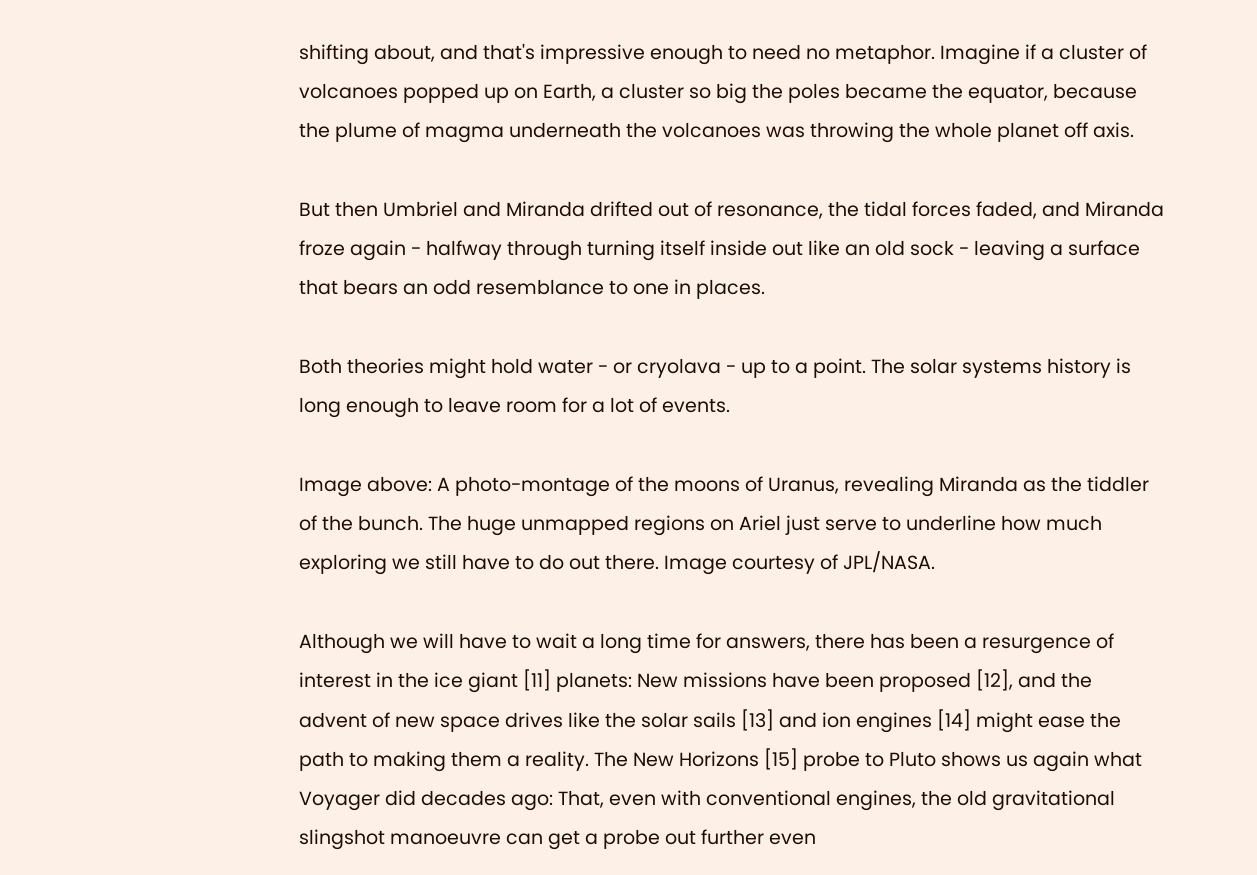shifting about, and that's impressive enough to need no metaphor. Imagine if a cluster of volcanoes popped up on Earth, a cluster so big the poles became the equator, because the plume of magma underneath the volcanoes was throwing the whole planet off axis.

But then Umbriel and Miranda drifted out of resonance, the tidal forces faded, and Miranda froze again - halfway through turning itself inside out like an old sock - leaving a surface that bears an odd resemblance to one in places.

Both theories might hold water - or cryolava - up to a point. The solar systems history is long enough to leave room for a lot of events.

Image above: A photo-montage of the moons of Uranus, revealing Miranda as the tiddler of the bunch. The huge unmapped regions on Ariel just serve to underline how much exploring we still have to do out there. Image courtesy of JPL/NASA.

Although we will have to wait a long time for answers, there has been a resurgence of interest in the ice giant [11] planets: New missions have been proposed [12], and the advent of new space drives like the solar sails [13] and ion engines [14] might ease the path to making them a reality. The New Horizons [15] probe to Pluto shows us again what Voyager did decades ago: That, even with conventional engines, the old gravitational slingshot manoeuvre can get a probe out further even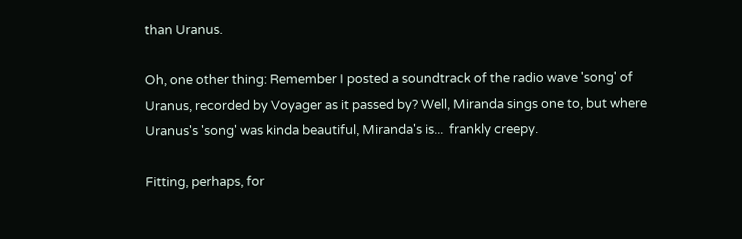than Uranus.

Oh, one other thing: Remember I posted a soundtrack of the radio wave 'song' of Uranus, recorded by Voyager as it passed by? Well, Miranda sings one to, but where Uranus's 'song' was kinda beautiful, Miranda's is...  frankly creepy.

Fitting, perhaps, for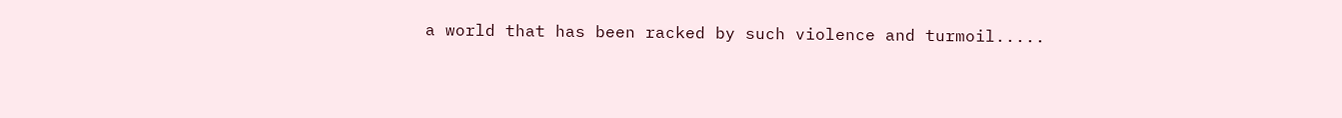a world that has been racked by such violence and turmoil.....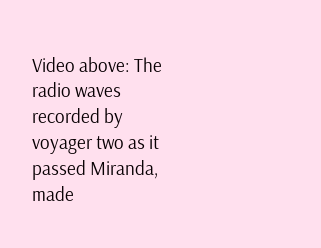Video above: The radio waves recorded by voyager two as it passed Miranda, made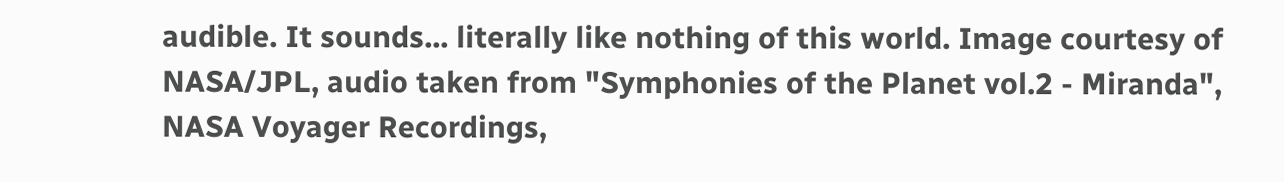audible. It sounds... literally like nothing of this world. Image courtesy of NASA/JPL, audio taken from "Symphonies of the Planet vol.2 - Miranda", NASA Voyager Recordings,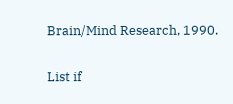Brain/Mind Research, 1990.

List if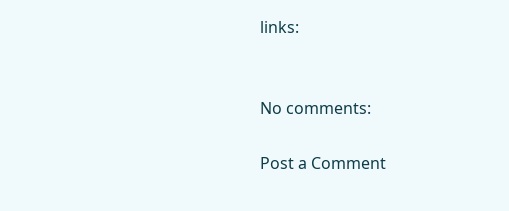links:


No comments:

Post a Comment